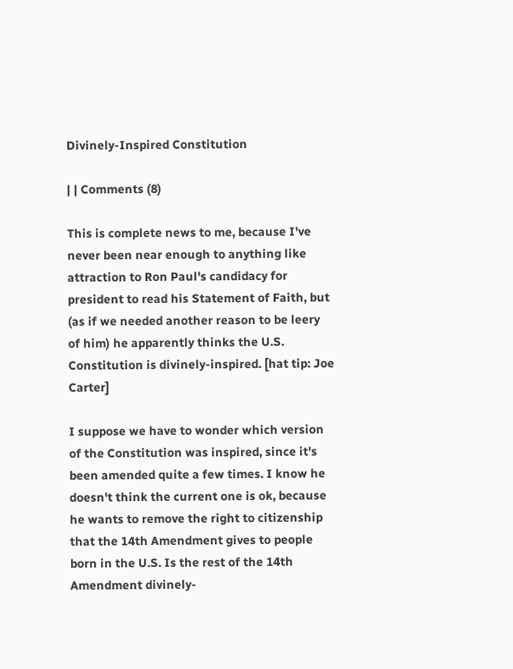Divinely-Inspired Constitution

| | Comments (8)

This is complete news to me, because I've never been near enough to anything like attraction to Ron Paul's candidacy for president to read his Statement of Faith, but (as if we needed another reason to be leery of him) he apparently thinks the U.S. Constitution is divinely-inspired. [hat tip: Joe Carter]

I suppose we have to wonder which version of the Constitution was inspired, since it's been amended quite a few times. I know he doesn't think the current one is ok, because he wants to remove the right to citizenship that the 14th Amendment gives to people born in the U.S. Is the rest of the 14th Amendment divinely-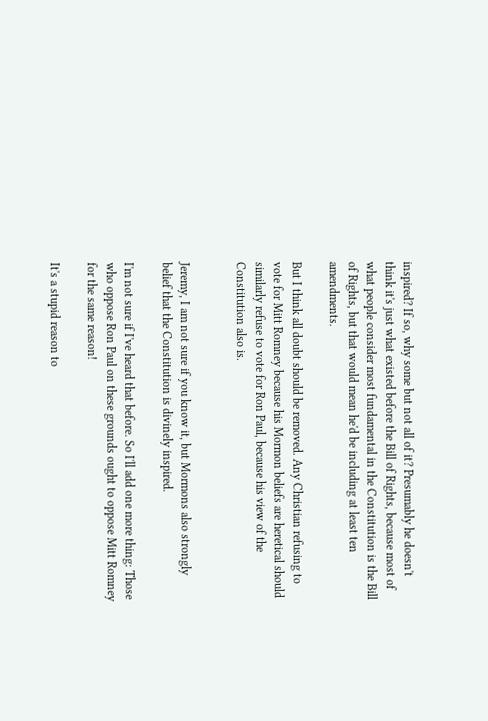inspired? If so, why some but not all of it? Presumably he doesn't think it's just what existed before the Bill of Rights, because most of what people consider most fundamental in the Constitution is the Bill of Rights, but that would mean he'd be including at least ten amendments.

But I think all doubt should be removed. Any Christian refusing to vote for Mitt Romney because his Mormon beliefs are heretical should similarly refuse to vote for Ron Paul, because his view of the Constitution also is.


Jeremy, I am not sure if you know it, but Mormons also strongly belief that the Constitution is divinely inspired.

I'm not sure if I've heard that before. So I'll add one more thing: Those who oppose Ron Paul on these grounds ought to oppose Mitt Romney for the same reason!

It's a stupid reason to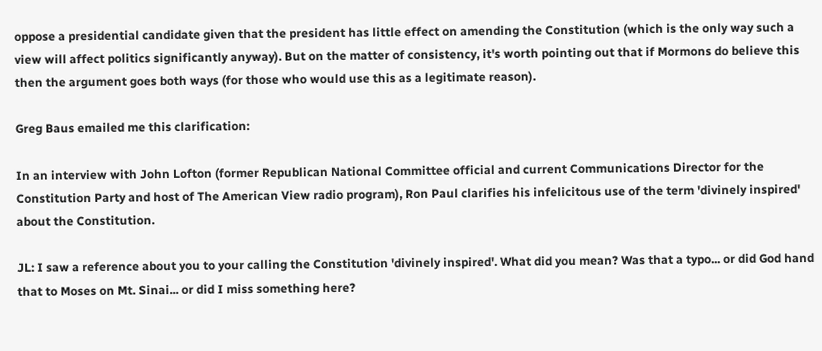oppose a presidential candidate given that the president has little effect on amending the Constitution (which is the only way such a view will affect politics significantly anyway). But on the matter of consistency, it's worth pointing out that if Mormons do believe this then the argument goes both ways (for those who would use this as a legitimate reason).

Greg Baus emailed me this clarification:

In an interview with John Lofton (former Republican National Committee official and current Communications Director for the Constitution Party and host of The American View radio program), Ron Paul clarifies his infelicitous use of the term 'divinely inspired' about the Constitution.

JL: I saw a reference about you to your calling the Constitution 'divinely inspired'. What did you mean? Was that a typo... or did God hand that to Moses on Mt. Sinai... or did I miss something here?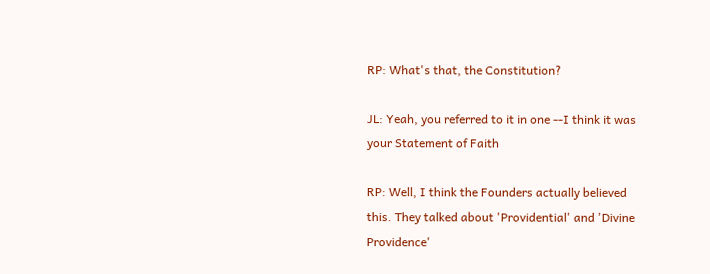RP: What's that, the Constitution?

JL: Yeah, you referred to it in one --I think it was your Statement of Faith

RP: Well, I think the Founders actually believed this. They talked about 'Providential' and 'Divine Providence'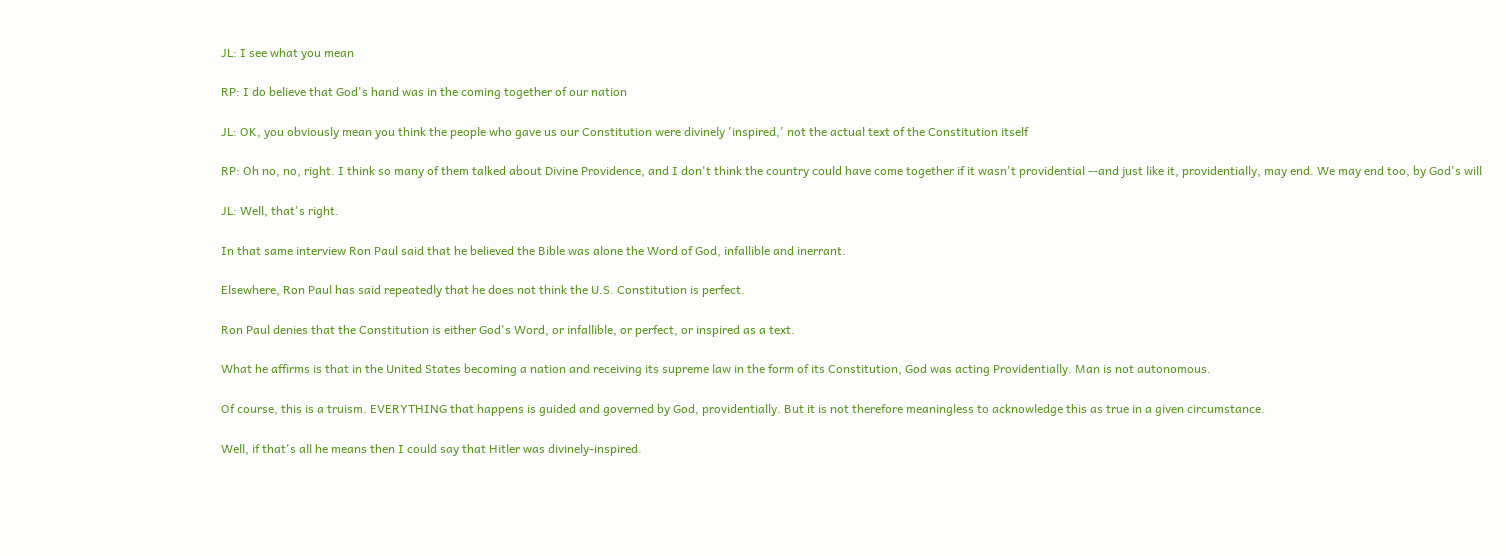JL: I see what you mean

RP: I do believe that God's hand was in the coming together of our nation

JL: OK, you obviously mean you think the people who gave us our Constitution were divinely 'inspired,' not the actual text of the Constitution itself

RP: Oh no, no, right. I think so many of them talked about Divine Providence, and I don't think the country could have come together if it wasn't providential --and just like it, providentially, may end. We may end too, by God's will

JL: Well, that's right.

In that same interview Ron Paul said that he believed the Bible was alone the Word of God, infallible and inerrant.

Elsewhere, Ron Paul has said repeatedly that he does not think the U.S. Constitution is perfect.

Ron Paul denies that the Constitution is either God's Word, or infallible, or perfect, or inspired as a text.

What he affirms is that in the United States becoming a nation and receiving its supreme law in the form of its Constitution, God was acting Providentially. Man is not autonomous.

Of course, this is a truism. EVERYTHING that happens is guided and governed by God, providentially. But it is not therefore meaningless to acknowledge this as true in a given circumstance.

Well, if that's all he means then I could say that Hitler was divinely-inspired.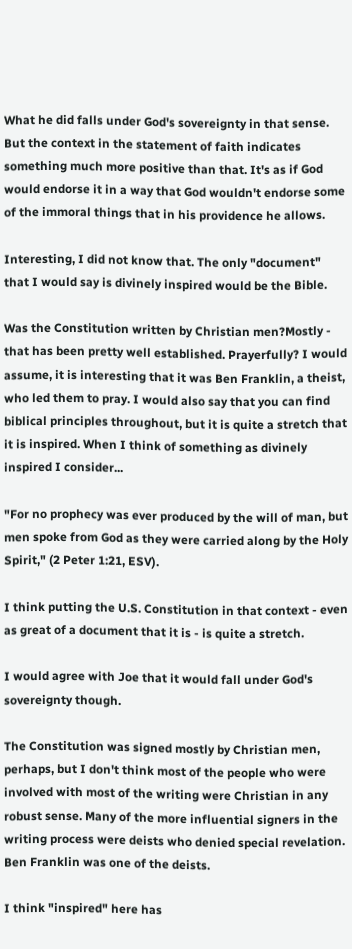What he did falls under God's sovereignty in that sense. But the context in the statement of faith indicates something much more positive than that. It's as if God would endorse it in a way that God wouldn't endorse some of the immoral things that in his providence he allows.

Interesting, I did not know that. The only "document" that I would say is divinely inspired would be the Bible.

Was the Constitution written by Christian men?Mostly - that has been pretty well established. Prayerfully? I would assume, it is interesting that it was Ben Franklin, a theist, who led them to pray. I would also say that you can find biblical principles throughout, but it is quite a stretch that it is inspired. When I think of something as divinely inspired I consider...

"For no prophecy was ever produced by the will of man, but men spoke from God as they were carried along by the Holy Spirit," (2 Peter 1:21, ESV).

I think putting the U.S. Constitution in that context - even as great of a document that it is - is quite a stretch.

I would agree with Joe that it would fall under God's sovereignty though.

The Constitution was signed mostly by Christian men, perhaps, but I don't think most of the people who were involved with most of the writing were Christian in any robust sense. Many of the more influential signers in the writing process were deists who denied special revelation. Ben Franklin was one of the deists.

I think "inspired" here has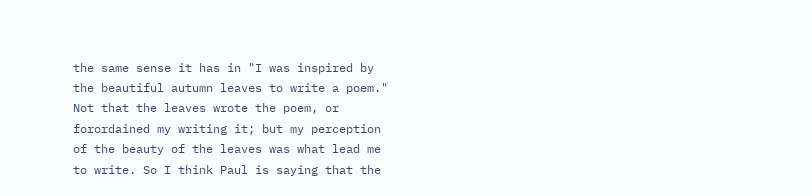the same sense it has in "I was inspired by the beautiful autumn leaves to write a poem." Not that the leaves wrote the poem, or forordained my writing it; but my perception of the beauty of the leaves was what lead me to write. So I think Paul is saying that the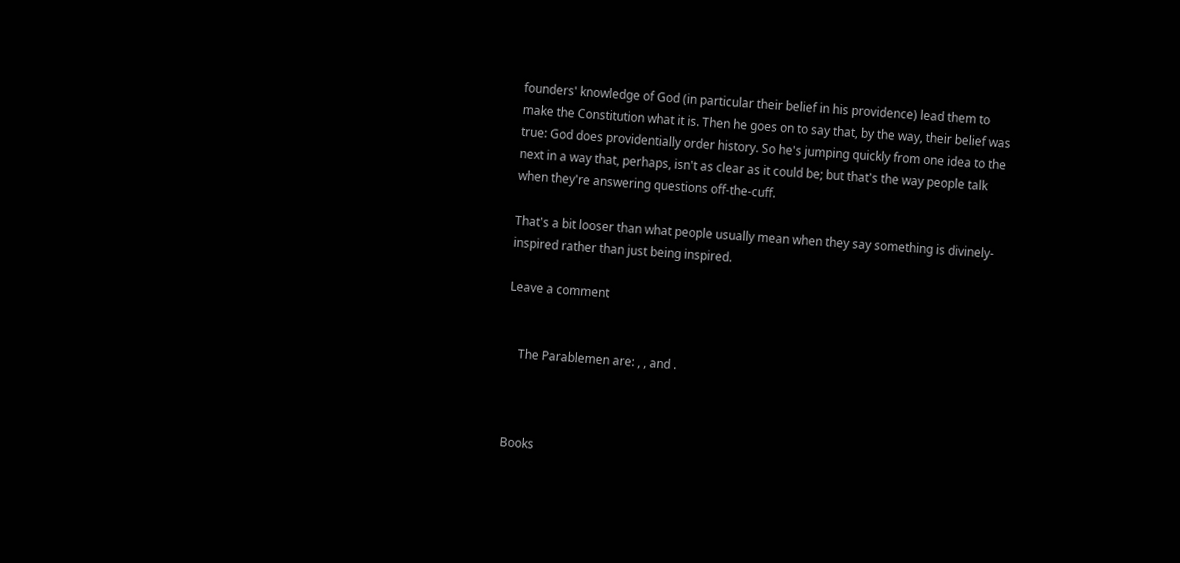founders' knowledge of God (in particular their belief in his providence) lead them to make the Constitution what it is. Then he goes on to say that, by the way, their belief was true: God does providentially order history. So he's jumping quickly from one idea to the next in a way that, perhaps, isn't as clear as it could be; but that's the way people talk when they're answering questions off-the-cuff.

That's a bit looser than what people usually mean when they say something is divinely-inspired rather than just being inspired.

Leave a comment


    The Parablemen are: , , and .



Books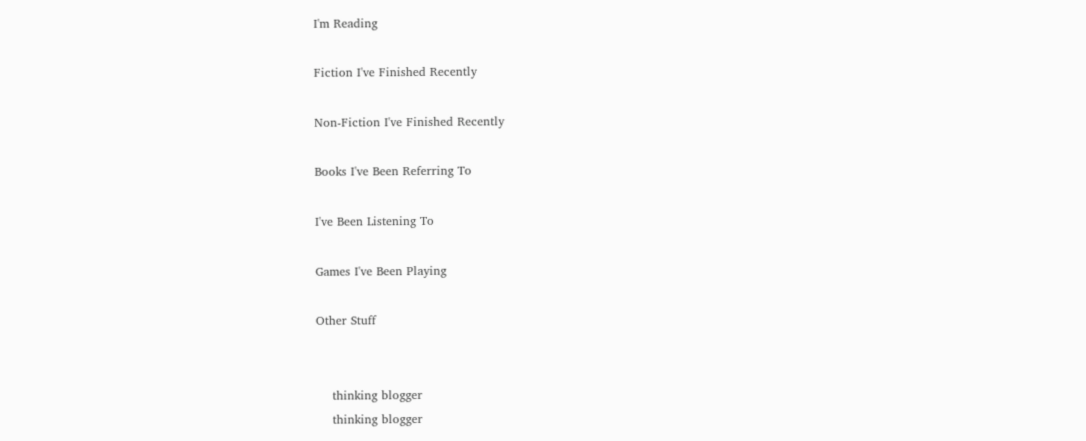I'm Reading

Fiction I've Finished Recently

Non-Fiction I've Finished Recently

Books I've Been Referring To

I've Been Listening To

Games I've Been Playing

Other Stuff


    thinking blogger
    thinking blogger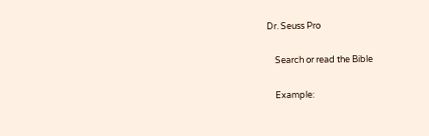Dr. Seuss Pro

    Search or read the Bible

    Example: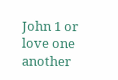John 1 or love one another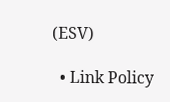(ESV)

  • Link Policy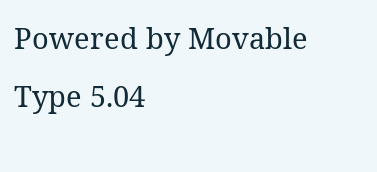Powered by Movable Type 5.04